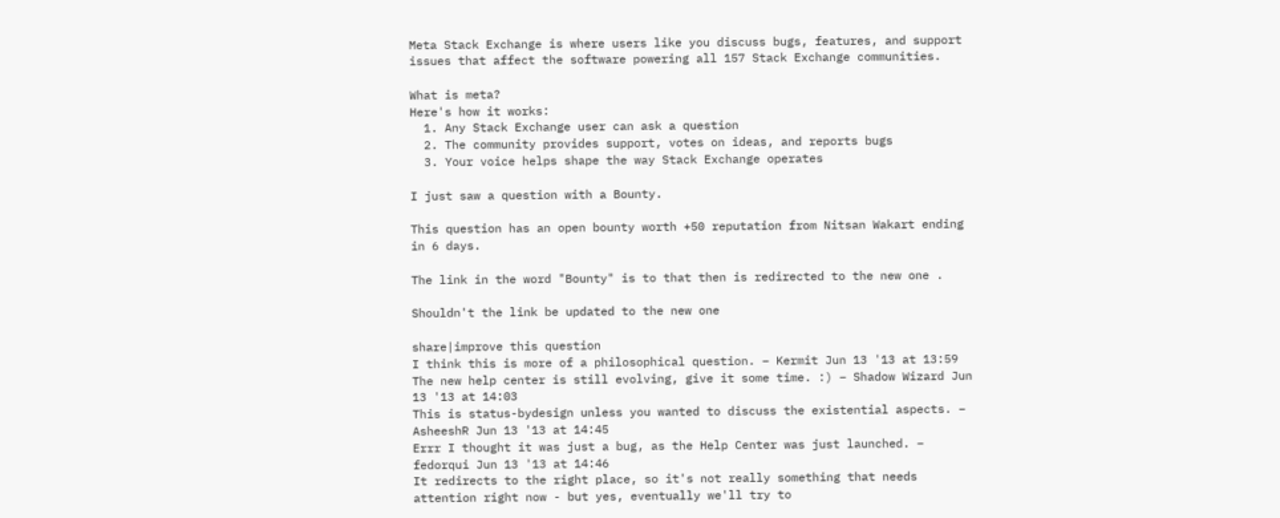Meta Stack Exchange is where users like you discuss bugs, features, and support issues that affect the software powering all 157 Stack Exchange communities.

What is meta?
Here's how it works:
  1. Any Stack Exchange user can ask a question
  2. The community provides support, votes on ideas, and reports bugs
  3. Your voice helps shape the way Stack Exchange operates

I just saw a question with a Bounty.

This question has an open bounty worth +50 reputation from Nitsan Wakart ending in 6 days.

The link in the word "Bounty" is to that then is redirected to the new one .

Shouldn't the link be updated to the new one

share|improve this question
I think this is more of a philosophical question. – Kermit Jun 13 '13 at 13:59
The new help center is still evolving, give it some time. :) – Shadow Wizard Jun 13 '13 at 14:03
This is status-bydesign unless you wanted to discuss the existential aspects. – AsheeshR Jun 13 '13 at 14:45
Errr I thought it was just a bug, as the Help Center was just launched. – fedorqui Jun 13 '13 at 14:46
It redirects to the right place, so it's not really something that needs attention right now - but yes, eventually we'll try to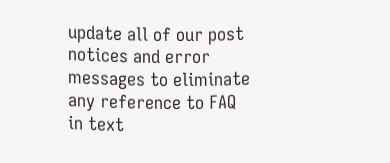update all of our post notices and error messages to eliminate any reference to FAQ in text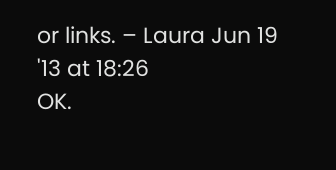or links. – Laura Jun 19 '13 at 18:26
OK.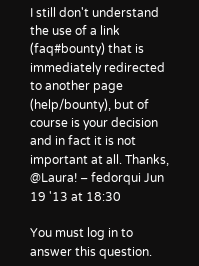I still don't understand the use of a link (faq#bounty) that is immediately redirected to another page (help/bounty), but of course is your decision and in fact it is not important at all. Thanks, @Laura! – fedorqui Jun 19 '13 at 18:30

You must log in to answer this question.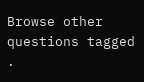Browse other questions tagged .